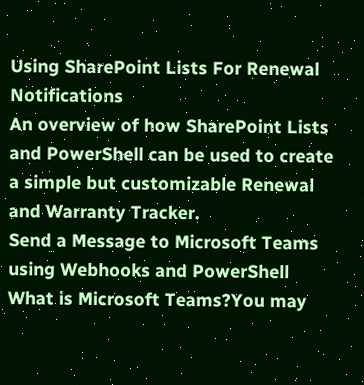Using SharePoint Lists For Renewal Notifications
An overview of how SharePoint Lists and PowerShell can be used to create a simple but customizable Renewal and Warranty Tracker.
Send a Message to Microsoft Teams using Webhooks and PowerShell
What is Microsoft Teams?You may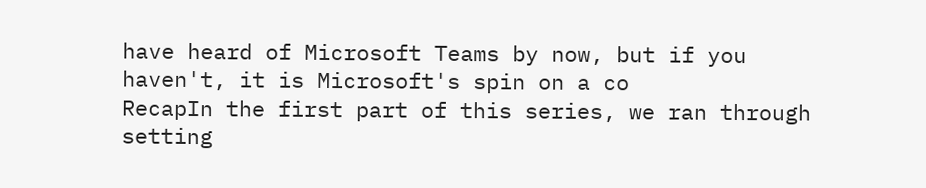have heard of Microsoft Teams by now, but if you haven't, it is Microsoft's spin on a co
RecapIn the first part of this series, we ran through setting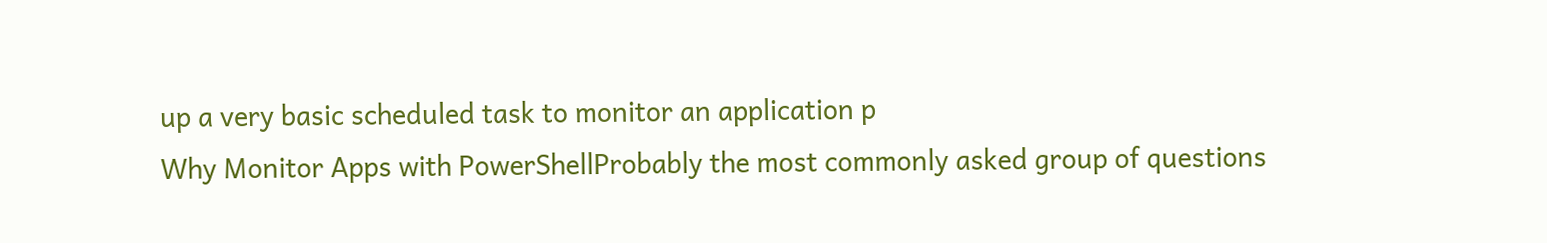up a very basic scheduled task to monitor an application p
Why Monitor Apps with PowerShellProbably the most commonly asked group of questions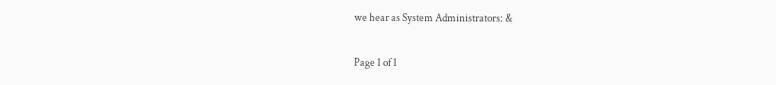we hear as System Administrators: &

Page 1 of 1